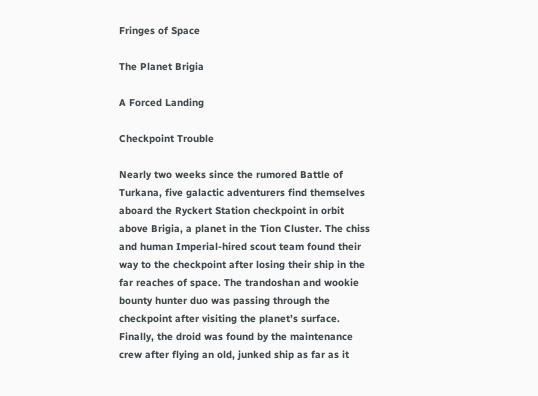Fringes of Space

The Planet Brigia

A Forced Landing

Checkpoint Trouble

Nearly two weeks since the rumored Battle of Turkana, five galactic adventurers find themselves aboard the Ryckert Station checkpoint in orbit above Brigia, a planet in the Tion Cluster. The chiss and human Imperial-hired scout team found their way to the checkpoint after losing their ship in the far reaches of space. The trandoshan and wookie bounty hunter duo was passing through the checkpoint after visiting the planet’s surface. Finally, the droid was found by the maintenance crew after flying an old, junked ship as far as it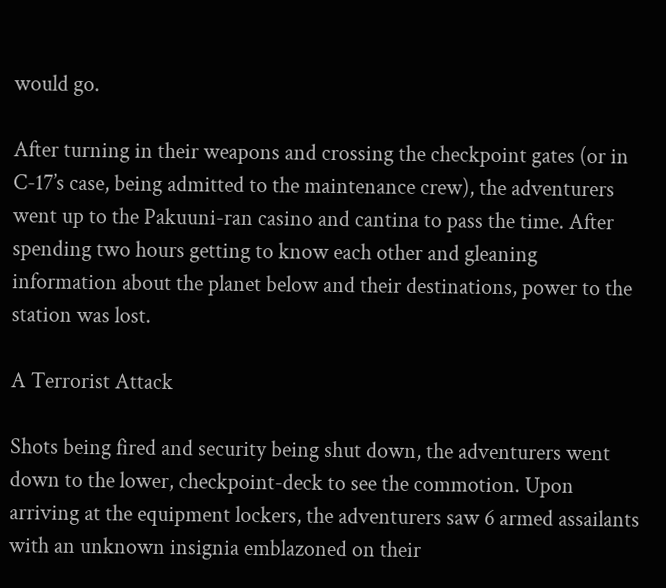would go.

After turning in their weapons and crossing the checkpoint gates (or in C-17’s case, being admitted to the maintenance crew), the adventurers went up to the Pakuuni-ran casino and cantina to pass the time. After spending two hours getting to know each other and gleaning information about the planet below and their destinations, power to the station was lost.

A Terrorist Attack

Shots being fired and security being shut down, the adventurers went down to the lower, checkpoint-deck to see the commotion. Upon arriving at the equipment lockers, the adventurers saw 6 armed assailants with an unknown insignia emblazoned on their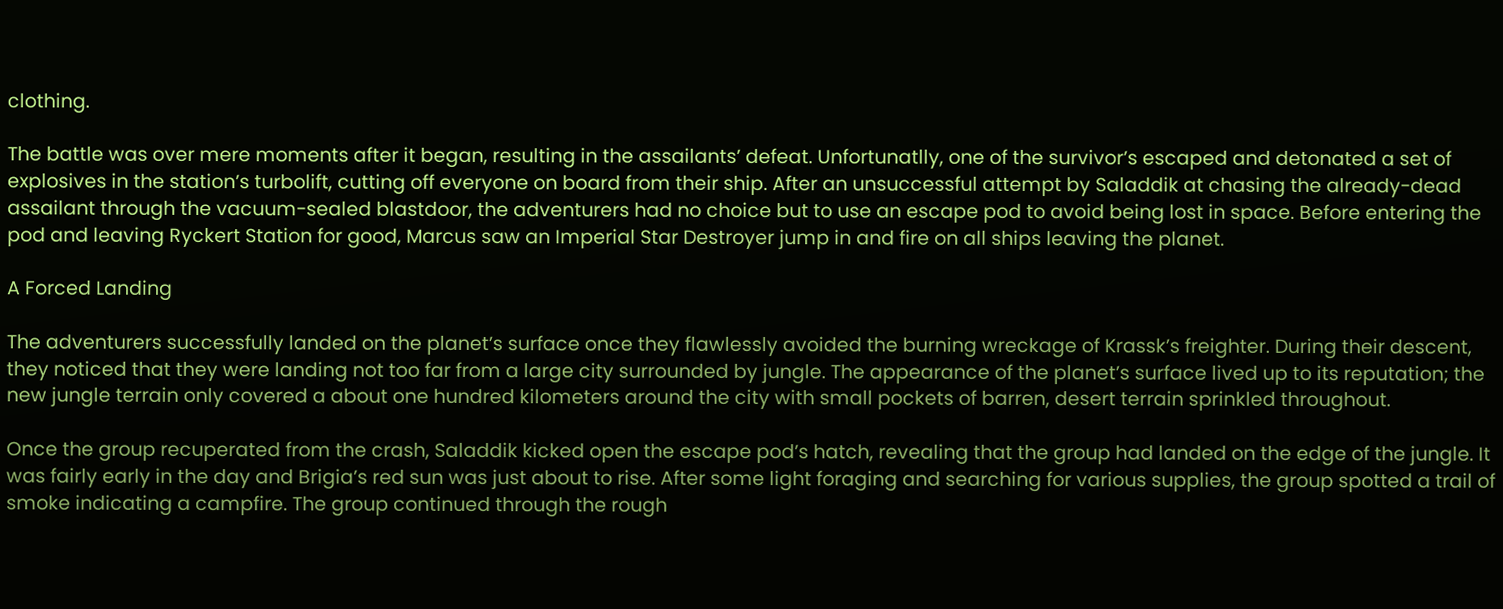clothing.

The battle was over mere moments after it began, resulting in the assailants’ defeat. Unfortunatlly, one of the survivor’s escaped and detonated a set of explosives in the station’s turbolift, cutting off everyone on board from their ship. After an unsuccessful attempt by Saladdik at chasing the already-dead assailant through the vacuum-sealed blastdoor, the adventurers had no choice but to use an escape pod to avoid being lost in space. Before entering the pod and leaving Ryckert Station for good, Marcus saw an Imperial Star Destroyer jump in and fire on all ships leaving the planet.

A Forced Landing

The adventurers successfully landed on the planet’s surface once they flawlessly avoided the burning wreckage of Krassk’s freighter. During their descent, they noticed that they were landing not too far from a large city surrounded by jungle. The appearance of the planet’s surface lived up to its reputation; the new jungle terrain only covered a about one hundred kilometers around the city with small pockets of barren, desert terrain sprinkled throughout.

Once the group recuperated from the crash, Saladdik kicked open the escape pod’s hatch, revealing that the group had landed on the edge of the jungle. It was fairly early in the day and Brigia’s red sun was just about to rise. After some light foraging and searching for various supplies, the group spotted a trail of smoke indicating a campfire. The group continued through the rough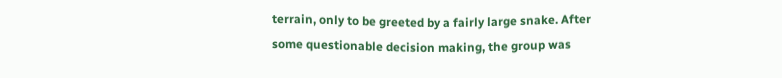terrain, only to be greeted by a fairly large snake. After some questionable decision making, the group was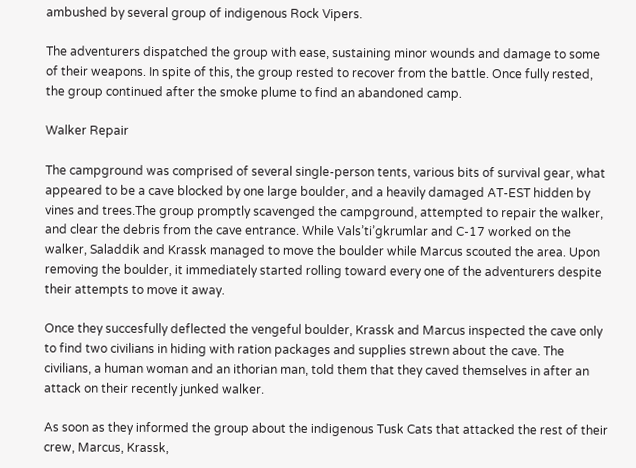ambushed by several group of indigenous Rock Vipers.

The adventurers dispatched the group with ease, sustaining minor wounds and damage to some of their weapons. In spite of this, the group rested to recover from the battle. Once fully rested, the group continued after the smoke plume to find an abandoned camp.

Walker Repair

The campground was comprised of several single-person tents, various bits of survival gear, what appeared to be a cave blocked by one large boulder, and a heavily damaged AT-EST hidden by vines and trees.The group promptly scavenged the campground, attempted to repair the walker, and clear the debris from the cave entrance. While Vals’ti’gkrumlar and C-17 worked on the walker, Saladdik and Krassk managed to move the boulder while Marcus scouted the area. Upon removing the boulder, it immediately started rolling toward every one of the adventurers despite their attempts to move it away.

Once they succesfully deflected the vengeful boulder, Krassk and Marcus inspected the cave only to find two civilians in hiding with ration packages and supplies strewn about the cave. The civilians, a human woman and an ithorian man, told them that they caved themselves in after an attack on their recently junked walker.

As soon as they informed the group about the indigenous Tusk Cats that attacked the rest of their crew, Marcus, Krassk,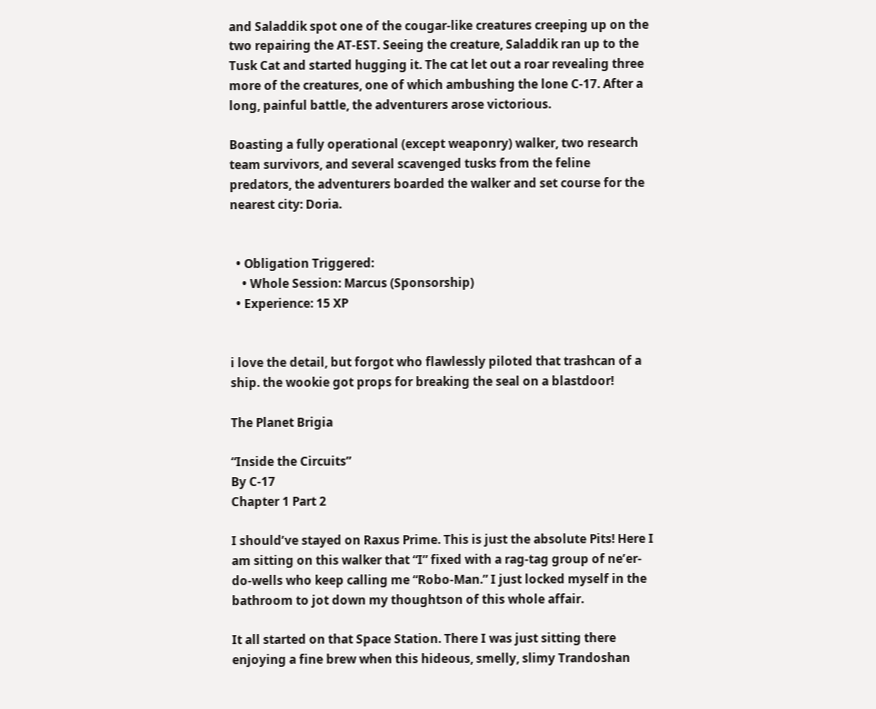and Saladdik spot one of the cougar-like creatures creeping up on the two repairing the AT-EST. Seeing the creature, Saladdik ran up to the Tusk Cat and started hugging it. The cat let out a roar revealing three more of the creatures, one of which ambushing the lone C-17. After a long, painful battle, the adventurers arose victorious.

Boasting a fully operational (except weaponry) walker, two research team survivors, and several scavenged tusks from the feline predators, the adventurers boarded the walker and set course for the nearest city: Doria.


  • Obligation Triggered:
    • Whole Session: Marcus (Sponsorship)
  • Experience: 15 XP


i love the detail, but forgot who flawlessly piloted that trashcan of a ship. the wookie got props for breaking the seal on a blastdoor!

The Planet Brigia

“Inside the Circuits”
By C-17
Chapter 1 Part 2

I should’ve stayed on Raxus Prime. This is just the absolute Pits! Here I am sitting on this walker that “I” fixed with a rag-tag group of ne’er-do-wells who keep calling me “Robo-Man.” I just locked myself in the bathroom to jot down my thoughtson of this whole affair.

It all started on that Space Station. There I was just sitting there enjoying a fine brew when this hideous, smelly, slimy Trandoshan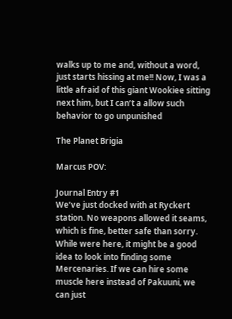walks up to me and, without a word, just starts hissing at me!! Now, I was a little afraid of this giant Wookiee sitting next him, but I can’t a allow such behavior to go unpunished

The Planet Brigia

Marcus POV:

Journal Entry #1
We’ve just docked with at Ryckert station. No weapons allowed it seams, which is fine, better safe than sorry. While were here, it might be a good idea to look into finding some Mercenaries. If we can hire some muscle here instead of Pakuuni, we can just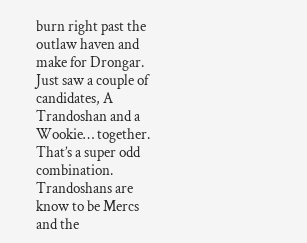burn right past the outlaw haven and make for Drongar. Just saw a couple of candidates, A Trandoshan and a Wookie… together. That’s a super odd combination. Trandoshans are know to be Mercs and the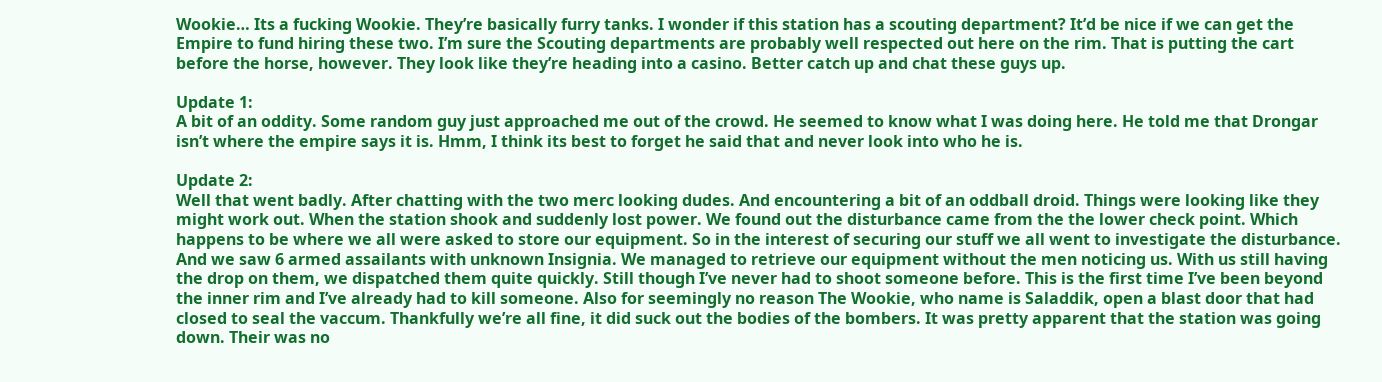Wookie… Its a fucking Wookie. They’re basically furry tanks. I wonder if this station has a scouting department? It’d be nice if we can get the Empire to fund hiring these two. I’m sure the Scouting departments are probably well respected out here on the rim. That is putting the cart before the horse, however. They look like they’re heading into a casino. Better catch up and chat these guys up.

Update 1:
A bit of an oddity. Some random guy just approached me out of the crowd. He seemed to know what I was doing here. He told me that Drongar isn’t where the empire says it is. Hmm, I think its best to forget he said that and never look into who he is.

Update 2:
Well that went badly. After chatting with the two merc looking dudes. And encountering a bit of an oddball droid. Things were looking like they might work out. When the station shook and suddenly lost power. We found out the disturbance came from the the lower check point. Which happens to be where we all were asked to store our equipment. So in the interest of securing our stuff we all went to investigate the disturbance. And we saw 6 armed assailants with unknown Insignia. We managed to retrieve our equipment without the men noticing us. With us still having the drop on them, we dispatched them quite quickly. Still though I’ve never had to shoot someone before. This is the first time I’ve been beyond the inner rim and I’ve already had to kill someone. Also for seemingly no reason The Wookie, who name is Saladdik, open a blast door that had closed to seal the vaccum. Thankfully we’re all fine, it did suck out the bodies of the bombers. It was pretty apparent that the station was going down. Their was no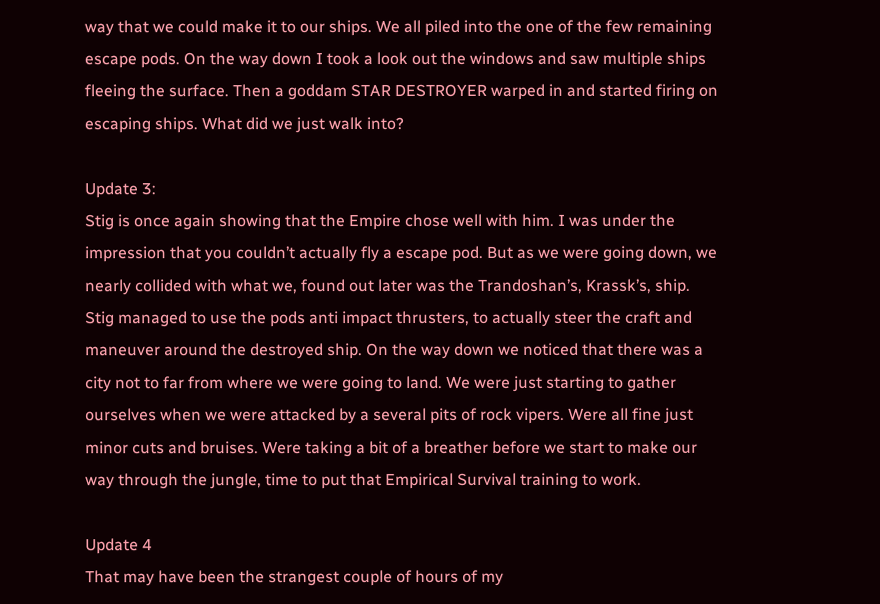way that we could make it to our ships. We all piled into the one of the few remaining escape pods. On the way down I took a look out the windows and saw multiple ships fleeing the surface. Then a goddam STAR DESTROYER warped in and started firing on escaping ships. What did we just walk into?

Update 3:
Stig is once again showing that the Empire chose well with him. I was under the impression that you couldn’t actually fly a escape pod. But as we were going down, we nearly collided with what we, found out later was the Trandoshan’s, Krassk’s, ship. Stig managed to use the pods anti impact thrusters, to actually steer the craft and maneuver around the destroyed ship. On the way down we noticed that there was a city not to far from where we were going to land. We were just starting to gather ourselves when we were attacked by a several pits of rock vipers. Were all fine just minor cuts and bruises. Were taking a bit of a breather before we start to make our way through the jungle, time to put that Empirical Survival training to work.

Update 4
That may have been the strangest couple of hours of my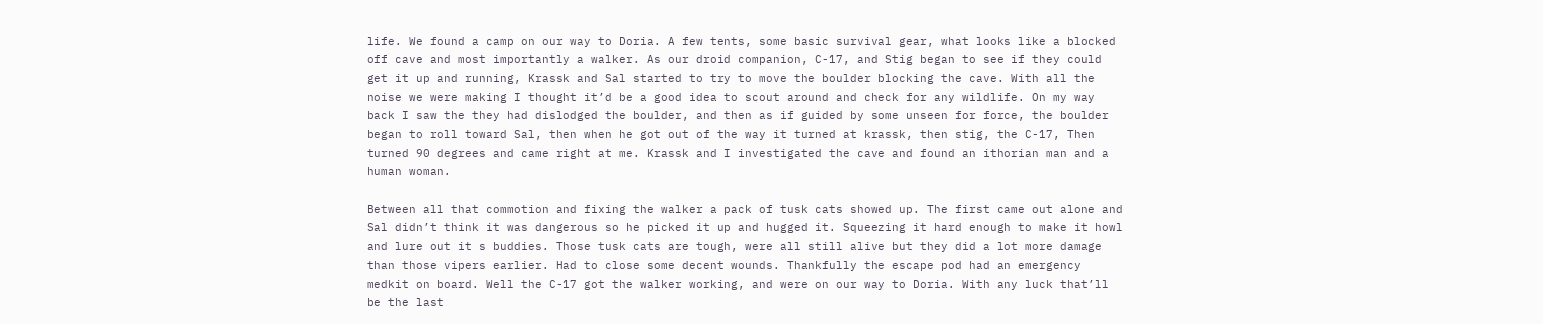life. We found a camp on our way to Doria. A few tents, some basic survival gear, what looks like a blocked off cave and most importantly a walker. As our droid companion, C-17, and Stig began to see if they could get it up and running, Krassk and Sal started to try to move the boulder blocking the cave. With all the noise we were making I thought it’d be a good idea to scout around and check for any wildlife. On my way back I saw the they had dislodged the boulder, and then as if guided by some unseen for force, the boulder began to roll toward Sal, then when he got out of the way it turned at krassk, then stig, the C-17, Then turned 90 degrees and came right at me. Krassk and I investigated the cave and found an ithorian man and a human woman.

Between all that commotion and fixing the walker a pack of tusk cats showed up. The first came out alone and Sal didn’t think it was dangerous so he picked it up and hugged it. Squeezing it hard enough to make it howl and lure out it s buddies. Those tusk cats are tough, were all still alive but they did a lot more damage than those vipers earlier. Had to close some decent wounds. Thankfully the escape pod had an emergency medkit on board. Well the C-17 got the walker working, and were on our way to Doria. With any luck that’ll be the last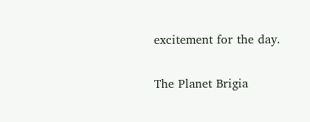excitement for the day.

The Planet Brigia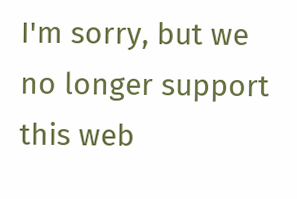I'm sorry, but we no longer support this web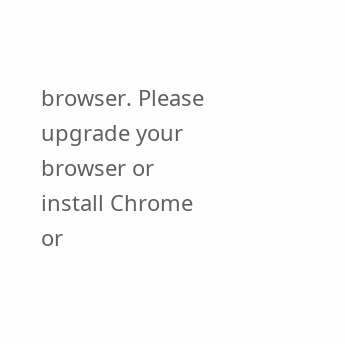browser. Please upgrade your browser or install Chrome or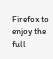Firefox to enjoy the full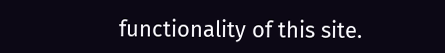functionality of this site.